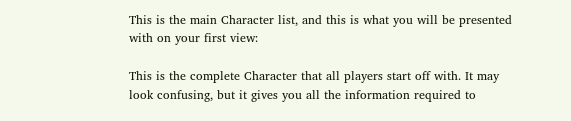This is the main Character list, and this is what you will be presented with on your first view:

This is the complete Character that all players start off with. It may look confusing, but it gives you all the information required to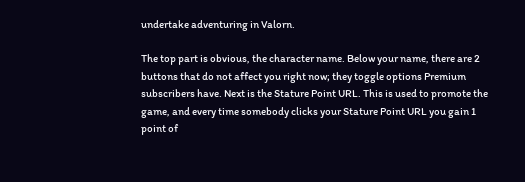undertake adventuring in Valorn.

The top part is obvious, the character name. Below your name, there are 2 buttons that do not affect you right now; they toggle options Premium subscribers have. Next is the Stature Point URL. This is used to promote the game, and every time somebody clicks your Stature Point URL you gain 1 point of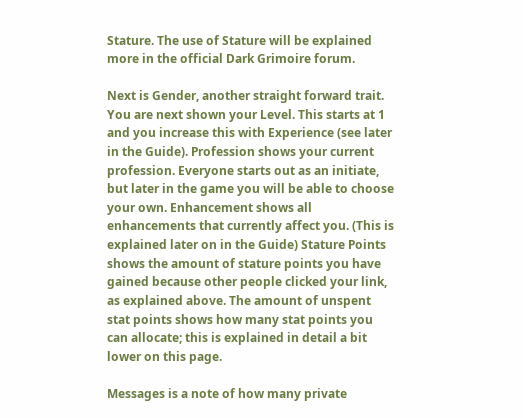Stature. The use of Stature will be explained more in the official Dark Grimoire forum.

Next is Gender, another straight forward trait. You are next shown your Level. This starts at 1 and you increase this with Experience (see later in the Guide). Profession shows your current profession. Everyone starts out as an initiate, but later in the game you will be able to choose your own. Enhancement shows all enhancements that currently affect you. (This is explained later on in the Guide) Stature Points shows the amount of stature points you have gained because other people clicked your link, as explained above. The amount of unspent stat points shows how many stat points you can allocate; this is explained in detail a bit lower on this page.

Messages is a note of how many private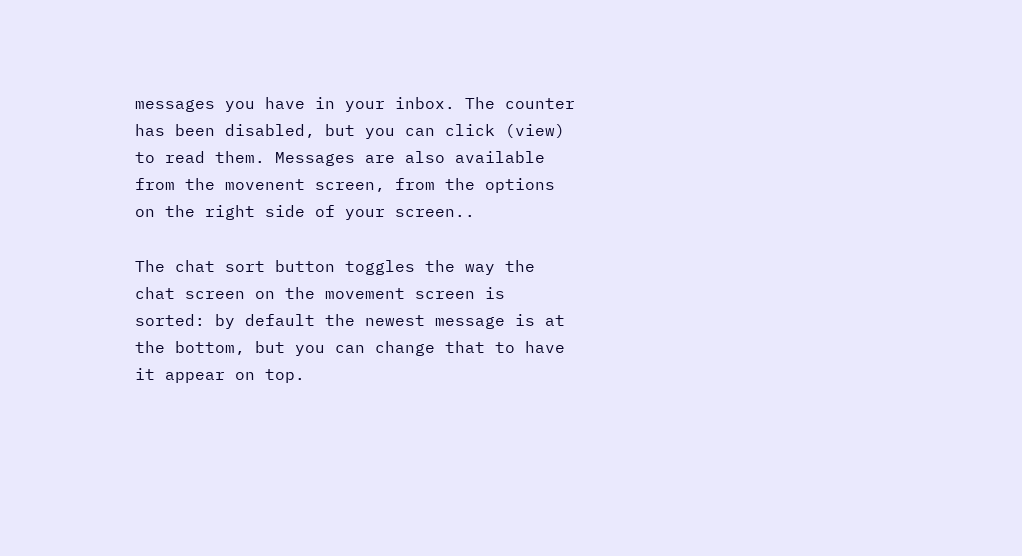messages you have in your inbox. The counter has been disabled, but you can click (view) to read them. Messages are also available from the movenent screen, from the options on the right side of your screen..

The chat sort button toggles the way the chat screen on the movement screen is sorted: by default the newest message is at the bottom, but you can change that to have it appear on top.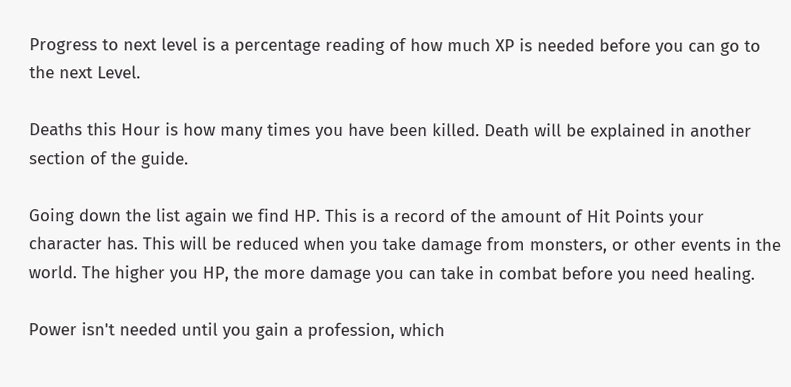Progress to next level is a percentage reading of how much XP is needed before you can go to the next Level.

Deaths this Hour is how many times you have been killed. Death will be explained in another section of the guide.

Going down the list again we find HP. This is a record of the amount of Hit Points your character has. This will be reduced when you take damage from monsters, or other events in the world. The higher you HP, the more damage you can take in combat before you need healing.

Power isn't needed until you gain a profession, which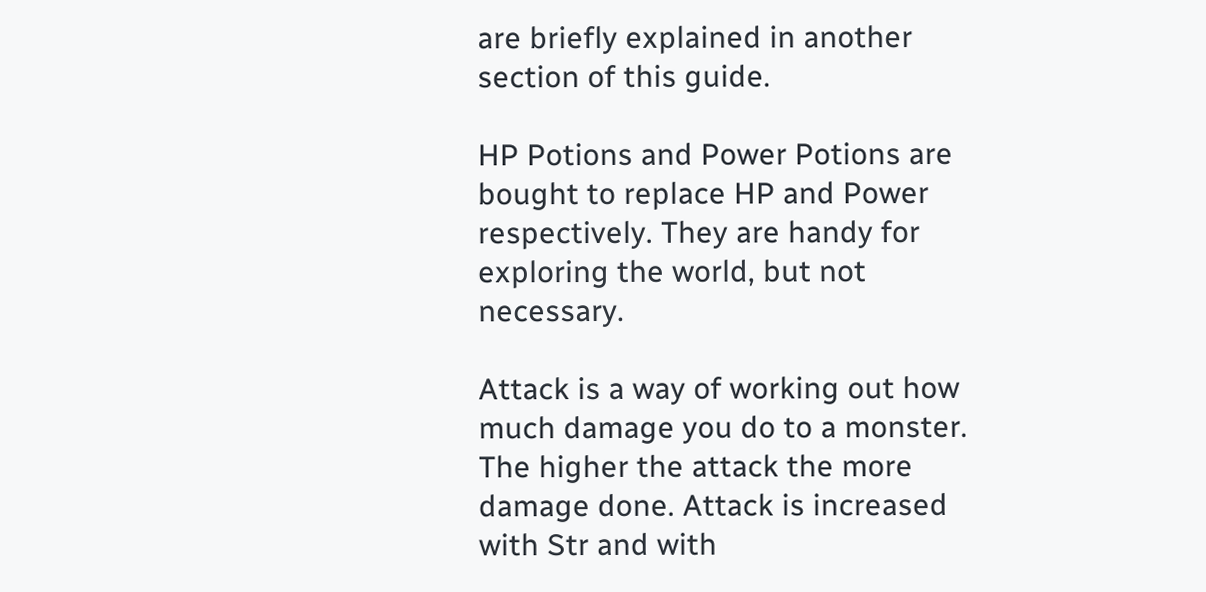are briefly explained in another section of this guide.

HP Potions and Power Potions are bought to replace HP and Power respectively. They are handy for exploring the world, but not necessary.

Attack is a way of working out how much damage you do to a monster. The higher the attack the more damage done. Attack is increased with Str and with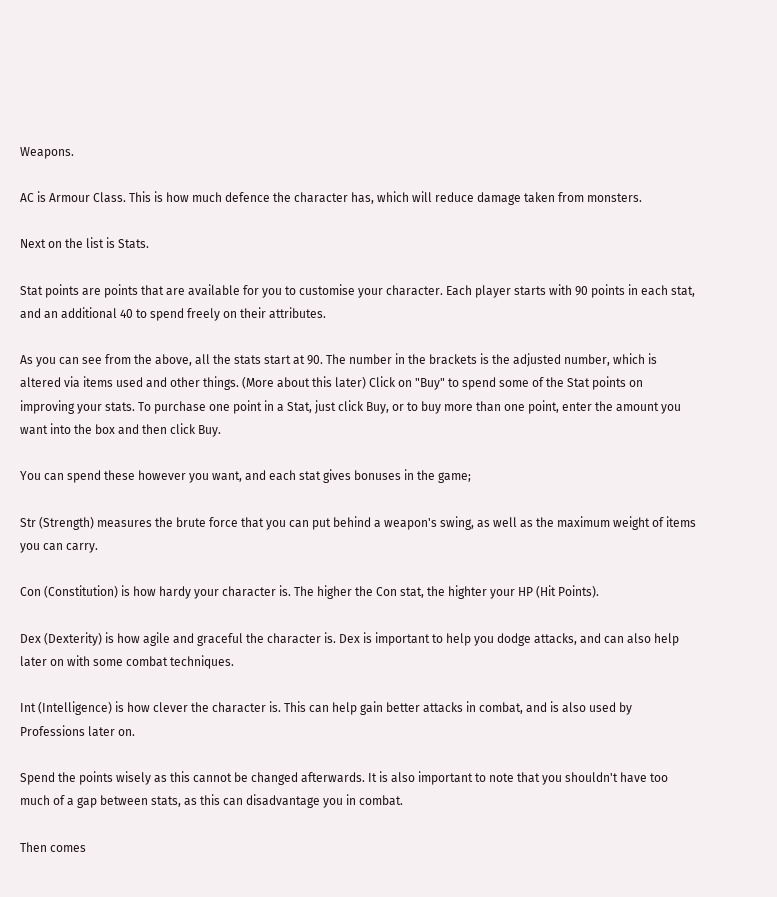Weapons.

AC is Armour Class. This is how much defence the character has, which will reduce damage taken from monsters.

Next on the list is Stats.

Stat points are points that are available for you to customise your character. Each player starts with 90 points in each stat, and an additional 40 to spend freely on their attributes.

As you can see from the above, all the stats start at 90. The number in the brackets is the adjusted number, which is altered via items used and other things. (More about this later) Click on "Buy" to spend some of the Stat points on improving your stats. To purchase one point in a Stat, just click Buy, or to buy more than one point, enter the amount you want into the box and then click Buy.

You can spend these however you want, and each stat gives bonuses in the game;

Str (Strength) measures the brute force that you can put behind a weapon's swing, as well as the maximum weight of items you can carry.

Con (Constitution) is how hardy your character is. The higher the Con stat, the highter your HP (Hit Points).

Dex (Dexterity) is how agile and graceful the character is. Dex is important to help you dodge attacks, and can also help later on with some combat techniques.

Int (Intelligence) is how clever the character is. This can help gain better attacks in combat, and is also used by Professions later on.

Spend the points wisely as this cannot be changed afterwards. It is also important to note that you shouldn't have too much of a gap between stats, as this can disadvantage you in combat.

Then comes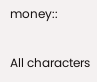money::

All characters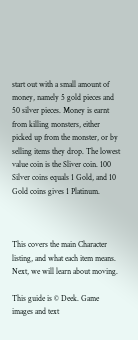start out with a small amount of money, namely 5 gold pieces and 50 silver pieces. Money is earnt from killing monsters, either picked up from the monster, or by selling items they drop. The lowest value coin is the Sliver coin. 100 Silver coins equals 1 Gold, and 10 Gold coins gives 1 Platinum.



This covers the main Character listing, and what each item means. Next, we will learn about moving.

This guide is © Deek. Game images and text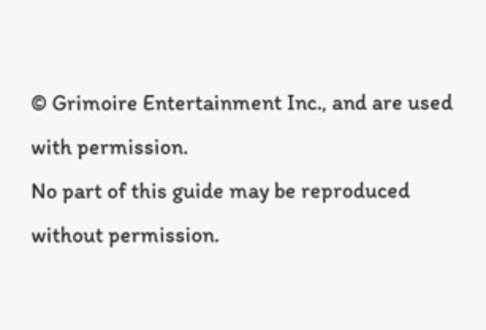© Grimoire Entertainment Inc., and are used with permission.
No part of this guide may be reproduced without permission.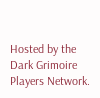Hosted by the Dark Grimoire Players Network.